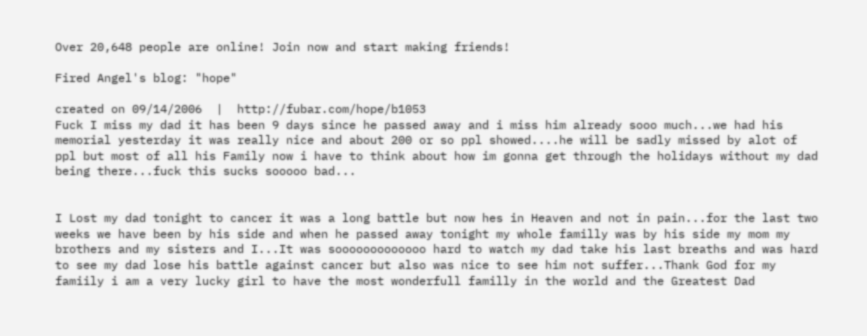Over 20,648 people are online! Join now and start making friends!

Fired Angel's blog: "hope"

created on 09/14/2006  |  http://fubar.com/hope/b1053
Fuck I miss my dad it has been 9 days since he passed away and i miss him already sooo much...we had his memorial yesterday it was really nice and about 200 or so ppl showed....he will be sadly missed by alot of ppl but most of all his Family now i have to think about how im gonna get through the holidays without my dad being there...fuck this sucks sooooo bad...


I Lost my dad tonight to cancer it was a long battle but now hes in Heaven and not in pain...for the last two weeks we have been by his side and when he passed away tonight my whole familly was by his side my mom my brothers and my sisters and I...It was sooooooooooooo hard to watch my dad take his last breaths and was hard to see my dad lose his battle against cancer but also was nice to see him not suffer...Thank God for my famiily i am a very lucky girl to have the most wonderfull familly in the world and the Greatest Dad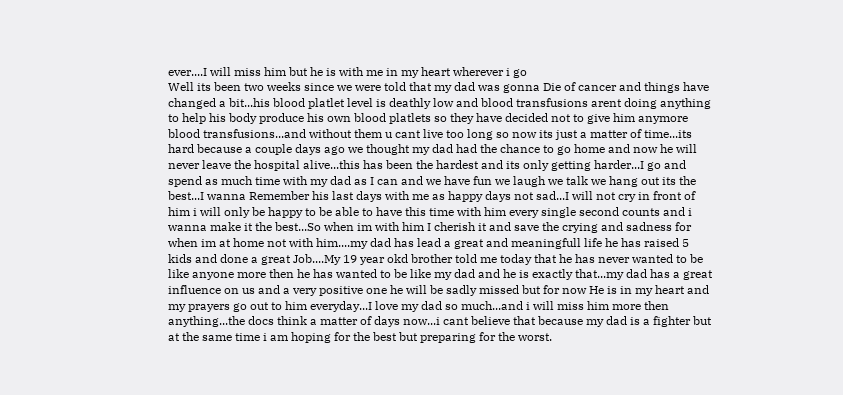ever....I will miss him but he is with me in my heart wherever i go
Well its been two weeks since we were told that my dad was gonna Die of cancer and things have changed a bit...his blood platlet level is deathly low and blood transfusions arent doing anything to help his body produce his own blood platlets so they have decided not to give him anymore blood transfusions...and without them u cant live too long so now its just a matter of time...its hard because a couple days ago we thought my dad had the chance to go home and now he will never leave the hospital alive...this has been the hardest and its only getting harder...I go and spend as much time with my dad as I can and we have fun we laugh we talk we hang out its the best...I wanna Remember his last days with me as happy days not sad...I will not cry in front of him i will only be happy to be able to have this time with him every single second counts and i wanna make it the best...So when im with him I cherish it and save the crying and sadness for when im at home not with him....my dad has lead a great and meaningfull life he has raised 5 kids and done a great Job....My 19 year okd brother told me today that he has never wanted to be like anyone more then he has wanted to be like my dad and he is exactly that...my dad has a great influence on us and a very positive one he will be sadly missed but for now He is in my heart and my prayers go out to him everyday...I love my dad so much...and i will miss him more then anything...the docs think a matter of days now...i cant believe that because my dad is a fighter but at the same time i am hoping for the best but preparing for the worst.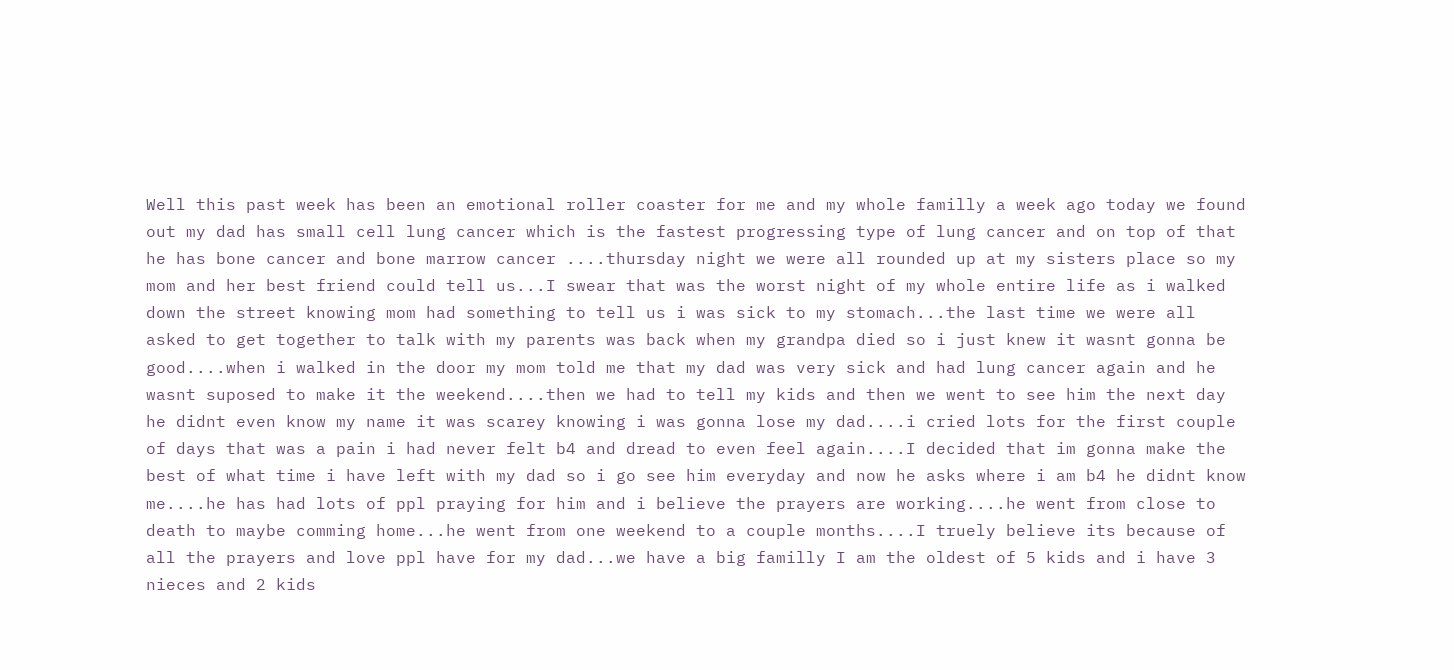Well this past week has been an emotional roller coaster for me and my whole familly a week ago today we found out my dad has small cell lung cancer which is the fastest progressing type of lung cancer and on top of that he has bone cancer and bone marrow cancer ....thursday night we were all rounded up at my sisters place so my mom and her best friend could tell us...I swear that was the worst night of my whole entire life as i walked down the street knowing mom had something to tell us i was sick to my stomach...the last time we were all asked to get together to talk with my parents was back when my grandpa died so i just knew it wasnt gonna be good....when i walked in the door my mom told me that my dad was very sick and had lung cancer again and he wasnt suposed to make it the weekend....then we had to tell my kids and then we went to see him the next day he didnt even know my name it was scarey knowing i was gonna lose my dad....i cried lots for the first couple of days that was a pain i had never felt b4 and dread to even feel again....I decided that im gonna make the best of what time i have left with my dad so i go see him everyday and now he asks where i am b4 he didnt know me....he has had lots of ppl praying for him and i believe the prayers are working....he went from close to death to maybe comming home...he went from one weekend to a couple months....I truely believe its because of all the prayers and love ppl have for my dad...we have a big familly I am the oldest of 5 kids and i have 3 nieces and 2 kids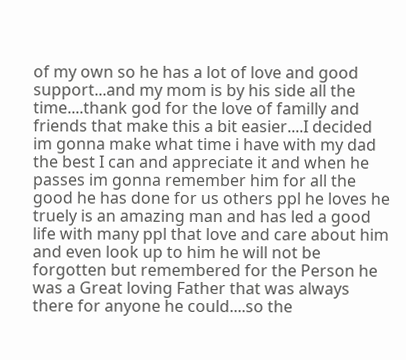of my own so he has a lot of love and good support...and my mom is by his side all the time....thank god for the love of familly and friends that make this a bit easier....I decided im gonna make what time i have with my dad the best I can and appreciate it and when he passes im gonna remember him for all the good he has done for us others ppl he loves he truely is an amazing man and has led a good life with many ppl that love and care about him and even look up to him he will not be forgotten but remembered for the Person he was a Great loving Father that was always there for anyone he could....so the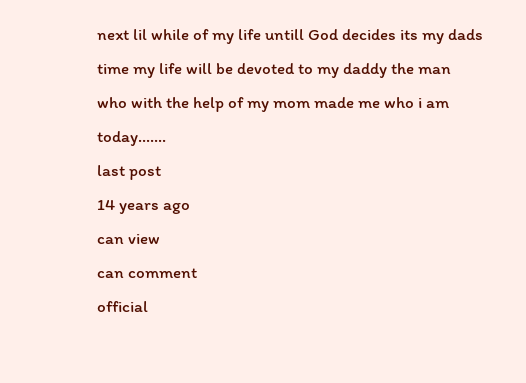next lil while of my life untill God decides its my dads time my life will be devoted to my daddy the man who with the help of my mom made me who i am today.......
last post
14 years ago
can view
can comment
official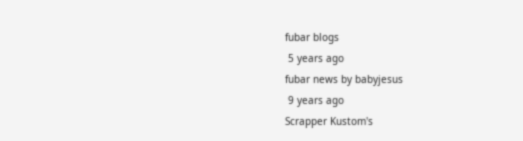fubar blogs
 5 years ago
fubar news by babyjesus
 9 years ago
Scrapper Kustom's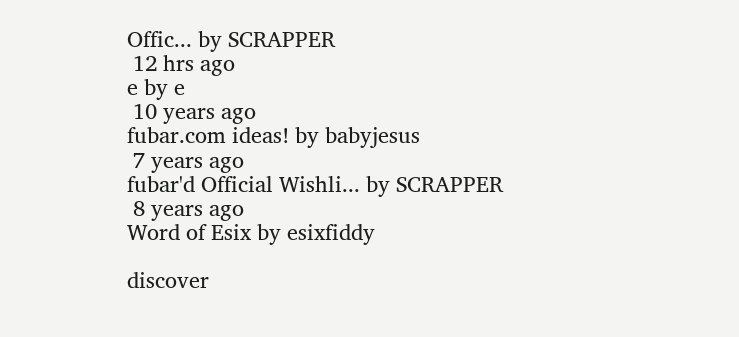Offic... by SCRAPPER
 12 hrs ago
e by e
 10 years ago
fubar.com ideas! by babyjesus
 7 years ago
fubar'd Official Wishli... by SCRAPPER
 8 years ago
Word of Esix by esixfiddy

discover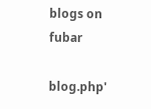blogs on fubar

blog.php'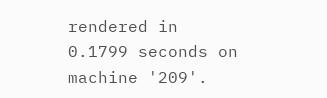rendered in 0.1799 seconds on machine '209'.